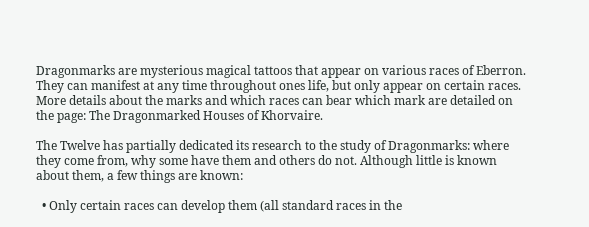Dragonmarks are mysterious magical tattoos that appear on various races of Eberron. They can manifest at any time throughout ones life, but only appear on certain races. More details about the marks and which races can bear which mark are detailed on the page: The Dragonmarked Houses of Khorvaire.

The Twelve has partially dedicated its research to the study of Dragonmarks: where they come from, why some have them and others do not. Although little is known about them, a few things are known:

  • Only certain races can develop them (all standard races in the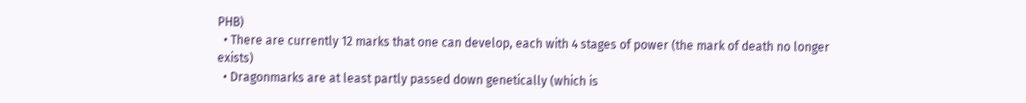PHB)
  • There are currently 12 marks that one can develop, each with 4 stages of power (the mark of death no longer exists)
  • Dragonmarks are at least partly passed down genetically (which is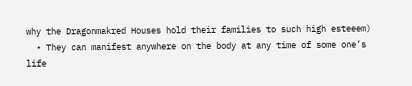why the Dragonmakred Houses hold their families to such high esteeem)
  • They can manifest anywhere on the body at any time of some one’s life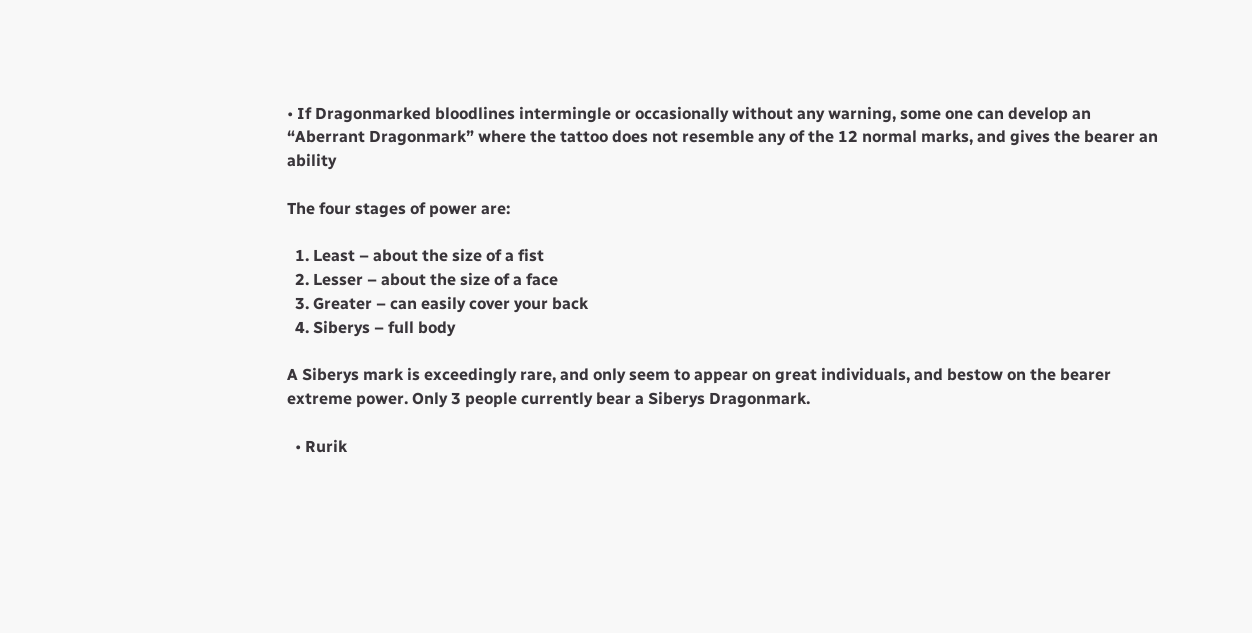• If Dragonmarked bloodlines intermingle or occasionally without any warning, some one can develop an “Aberrant Dragonmark” where the tattoo does not resemble any of the 12 normal marks, and gives the bearer an ability

The four stages of power are:

  1. Least – about the size of a fist
  2. Lesser – about the size of a face
  3. Greater – can easily cover your back
  4. Siberys – full body

A Siberys mark is exceedingly rare, and only seem to appear on great individuals, and bestow on the bearer extreme power. Only 3 people currently bear a Siberys Dragonmark.

  • Rurik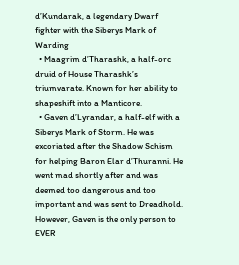d’Kundarak, a legendary Dwarf fighter with the Siberys Mark of Warding
  • Maagrim d’Tharashk, a half-orc druid of House Tharashk’s triumvarate. Known for her ability to shapeshift into a Manticore.
  • Gaven d’Lyrandar, a half-elf with a Siberys Mark of Storm. He was excoriated after the Shadow Schism for helping Baron Elar d’Thuranni. He went mad shortly after and was deemed too dangerous and too important and was sent to Dreadhold. However, Gaven is the only person to EVER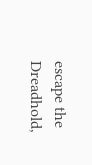escape the Dreadhold,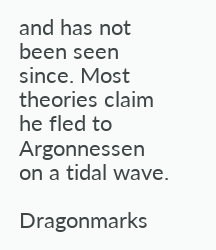and has not been seen since. Most theories claim he fled to Argonnessen on a tidal wave.

Dragonmarks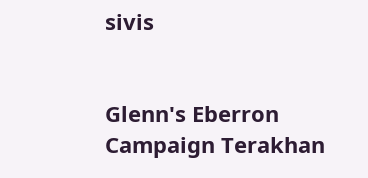sivis


Glenn's Eberron Campaign Terakhan